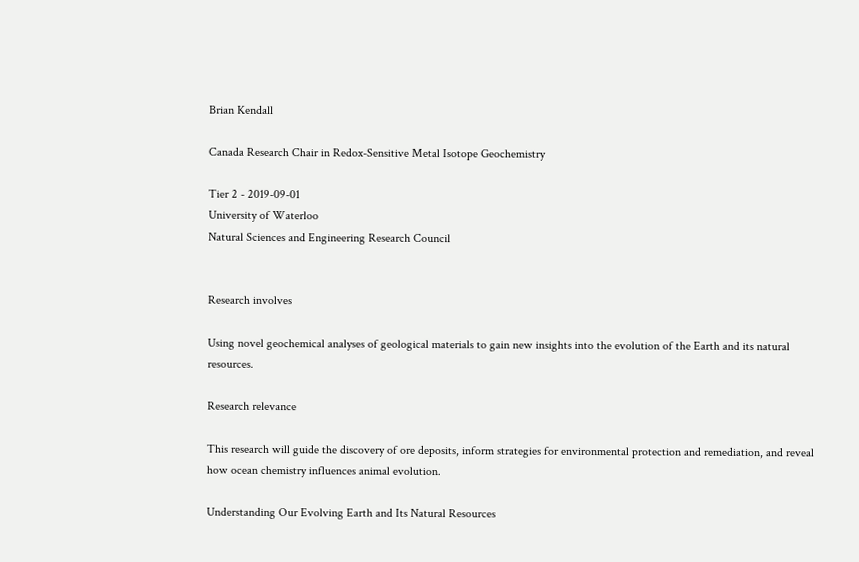Brian Kendall

Canada Research Chair in Redox-Sensitive Metal Isotope Geochemistry

Tier 2 - 2019-09-01
University of Waterloo
Natural Sciences and Engineering Research Council


Research involves

Using novel geochemical analyses of geological materials to gain new insights into the evolution of the Earth and its natural resources.

Research relevance

This research will guide the discovery of ore deposits, inform strategies for environmental protection and remediation, and reveal how ocean chemistry influences animal evolution.

Understanding Our Evolving Earth and Its Natural Resources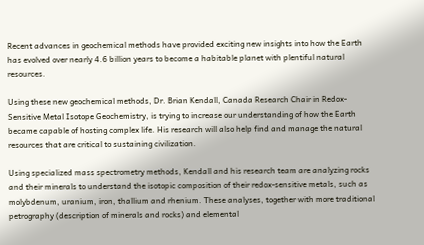Recent advances in geochemical methods have provided exciting new insights into how the Earth has evolved over nearly 4.6 billion years to become a habitable planet with plentiful natural resources.

Using these new geochemical methods, Dr. Brian Kendall, Canada Research Chair in Redox-Sensitive Metal Isotope Geochemistry, is trying to increase our understanding of how the Earth became capable of hosting complex life. His research will also help find and manage the natural resources that are critical to sustaining civilization.

Using specialized mass spectrometry methods, Kendall and his research team are analyzing rocks and their minerals to understand the isotopic composition of their redox-sensitive metals, such as molybdenum, uranium, iron, thallium and rhenium. These analyses, together with more traditional petrography (description of minerals and rocks) and elemental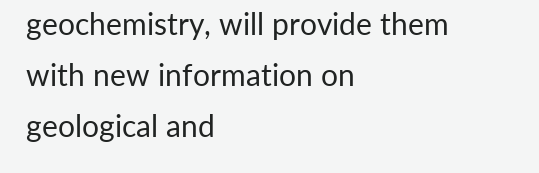geochemistry, will provide them with new information on geological and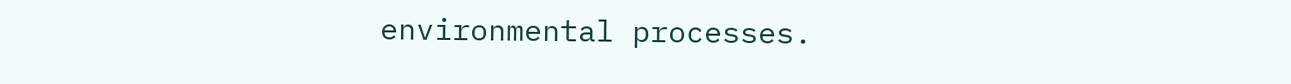environmental processes.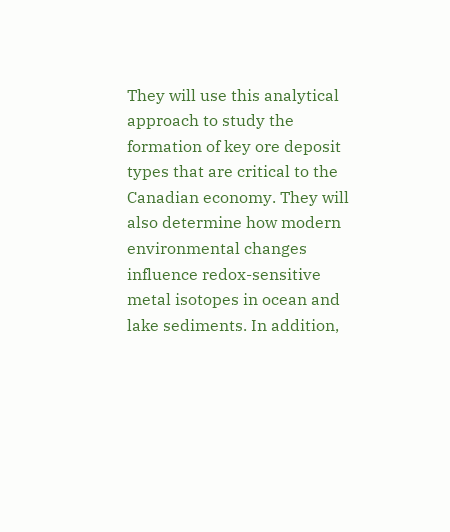They will use this analytical approach to study the formation of key ore deposit types that are critical to the Canadian economy. They will also determine how modern environmental changes influence redox-sensitive metal isotopes in ocean and lake sediments. In addition,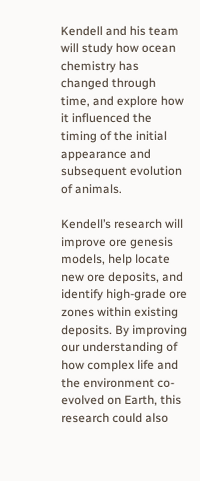Kendell and his team will study how ocean chemistry has changed through time, and explore how it influenced the timing of the initial appearance and subsequent evolution of animals.

Kendell’s research will improve ore genesis models, help locate new ore deposits, and identify high-grade ore zones within existing deposits. By improving our understanding of how complex life and the environment co-evolved on Earth, this research could also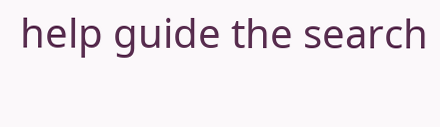help guide the search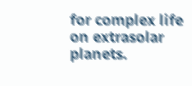for complex life on extrasolar planets.